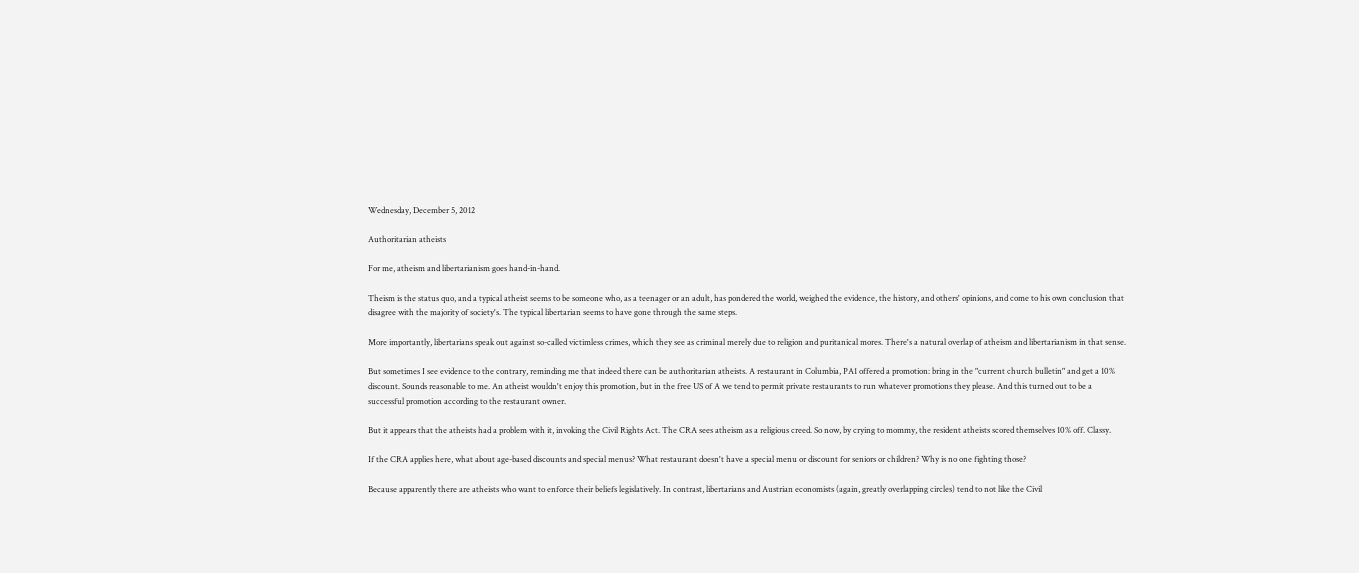Wednesday, December 5, 2012

Authoritarian atheists

For me, atheism and libertarianism goes hand-in-hand.

Theism is the status quo, and a typical atheist seems to be someone who, as a teenager or an adult, has pondered the world, weighed the evidence, the history, and others' opinions, and come to his own conclusion that disagree with the majority of society's. The typical libertarian seems to have gone through the same steps.

More importantly, libertarians speak out against so-called victimless crimes, which they see as criminal merely due to religion and puritanical mores. There's a natural overlap of atheism and libertarianism in that sense.

But sometimes I see evidence to the contrary, reminding me that indeed there can be authoritarian atheists. A restaurant in Columbia, PA1 offered a promotion: bring in the "current church bulletin" and get a 10% discount. Sounds reasonable to me. An atheist wouldn't enjoy this promotion, but in the free US of A we tend to permit private restaurants to run whatever promotions they please. And this turned out to be a successful promotion according to the restaurant owner.

But it appears that the atheists had a problem with it, invoking the Civil Rights Act. The CRA sees atheism as a religious creed. So now, by crying to mommy, the resident atheists scored themselves 10% off. Classy.

If the CRA applies here, what about age-based discounts and special menus? What restaurant doesn't have a special menu or discount for seniors or children? Why is no one fighting those?

Because apparently there are atheists who want to enforce their beliefs legislatively. In contrast, libertarians and Austrian economists (again, greatly overlapping circles) tend to not like the Civil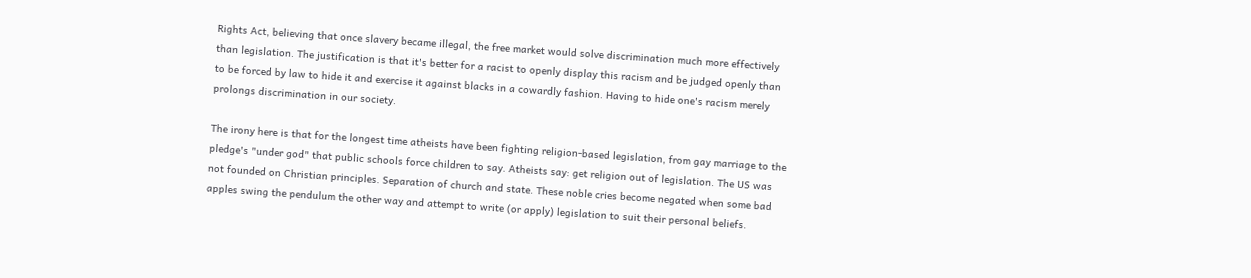Rights Act, believing that once slavery became illegal, the free market would solve discrimination much more effectively than legislation. The justification is that it's better for a racist to openly display this racism and be judged openly than to be forced by law to hide it and exercise it against blacks in a cowardly fashion. Having to hide one's racism merely prolongs discrimination in our society.

The irony here is that for the longest time atheists have been fighting religion-based legislation, from gay marriage to the pledge's "under god" that public schools force children to say. Atheists say: get religion out of legislation. The US was not founded on Christian principles. Separation of church and state. These noble cries become negated when some bad apples swing the pendulum the other way and attempt to write (or apply) legislation to suit their personal beliefs.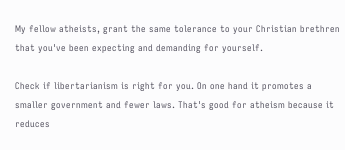My fellow atheists, grant the same tolerance to your Christian brethren that you've been expecting and demanding for yourself.

Check if libertarianism is right for you. On one hand it promotes a smaller government and fewer laws. That's good for atheism because it reduces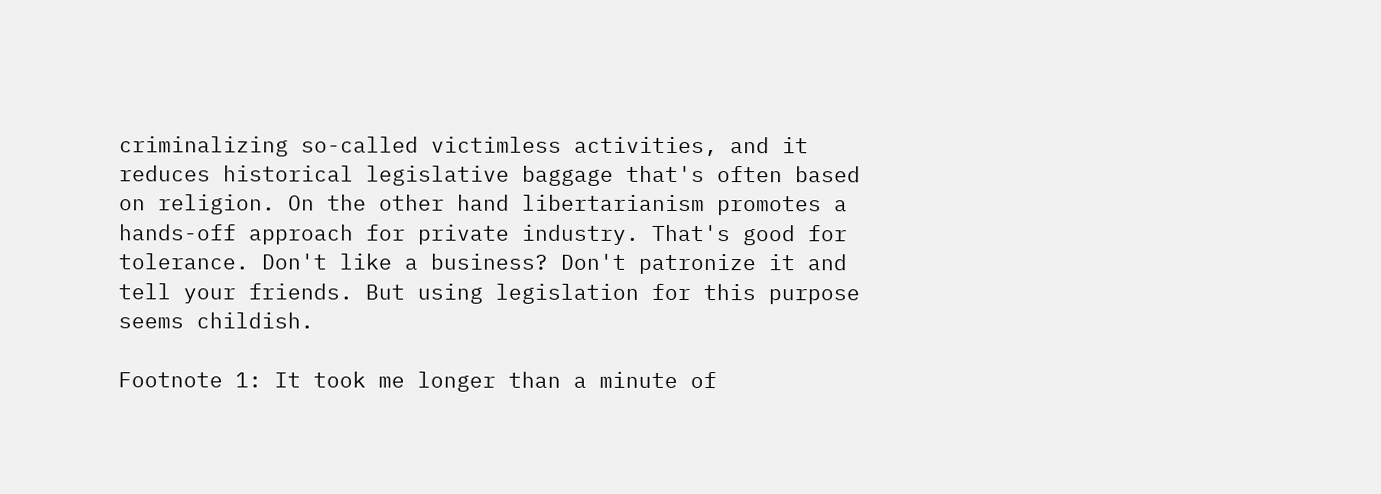criminalizing so-called victimless activities, and it reduces historical legislative baggage that's often based on religion. On the other hand libertarianism promotes a hands-off approach for private industry. That's good for tolerance. Don't like a business? Don't patronize it and tell your friends. But using legislation for this purpose seems childish.

Footnote 1: It took me longer than a minute of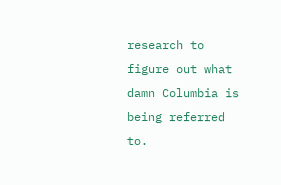research to figure out what damn Columbia is being referred to.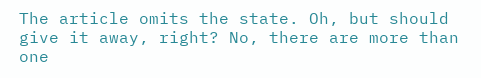The article omits the state. Oh, but should give it away, right? No, there are more than one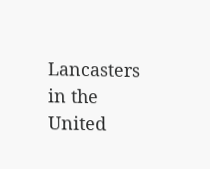Lancasters in the United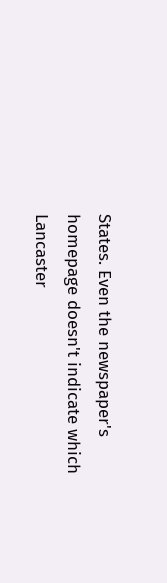States. Even the newspaper's homepage doesn't indicate which Lancaster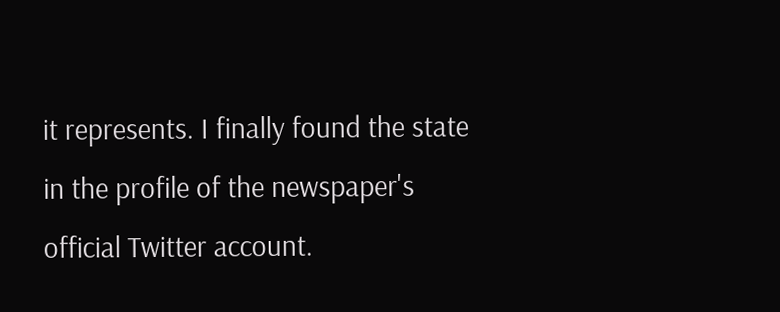it represents. I finally found the state in the profile of the newspaper's official Twitter account.